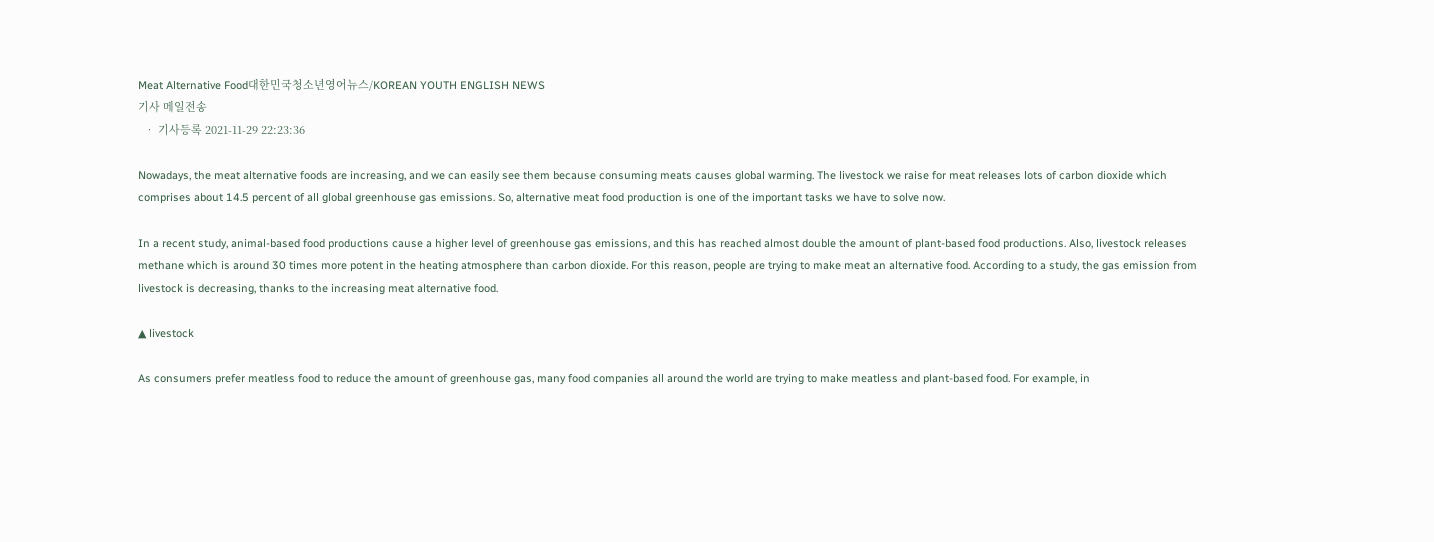Meat Alternative Food대한민국청소년영어뉴스/KOREAN YOUTH ENGLISH NEWS
기사 메일전송
  • 기사등록 2021-11-29 22:23:36

Nowadays, the meat alternative foods are increasing, and we can easily see them because consuming meats causes global warming. The livestock we raise for meat releases lots of carbon dioxide which comprises about 14.5 percent of all global greenhouse gas emissions. So, alternative meat food production is one of the important tasks we have to solve now.

In a recent study, animal-based food productions cause a higher level of greenhouse gas emissions, and this has reached almost double the amount of plant-based food productions. Also, livestock releases methane which is around 30 times more potent in the heating atmosphere than carbon dioxide. For this reason, people are trying to make meat an alternative food. According to a study, the gas emission from livestock is decreasing, thanks to the increasing meat alternative food.

▲ livestock

As consumers prefer meatless food to reduce the amount of greenhouse gas, many food companies all around the world are trying to make meatless and plant-based food. For example, in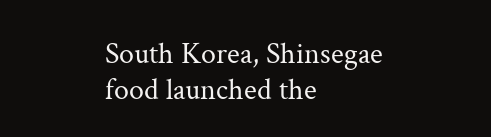South Korea, Shinsegae food launched the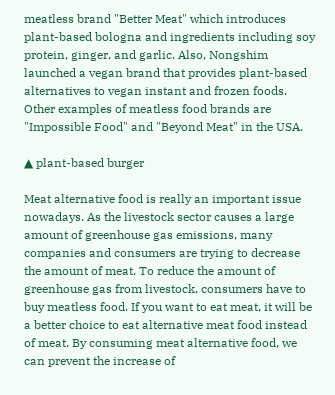meatless brand "Better Meat" which introduces plant-based bologna and ingredients including soy protein, ginger, and garlic. Also, Nongshim launched a vegan brand that provides plant-based alternatives to vegan instant and frozen foods. Other examples of meatless food brands are "Impossible Food" and "Beyond Meat" in the USA.

▲ plant-based burger

Meat alternative food is really an important issue nowadays. As the livestock sector causes a large amount of greenhouse gas emissions, many companies and consumers are trying to decrease the amount of meat. To reduce the amount of greenhouse gas from livestock, consumers have to buy meatless food. If you want to eat meat, it will be a better choice to eat alternative meat food instead of meat. By consuming meat alternative food, we can prevent the increase of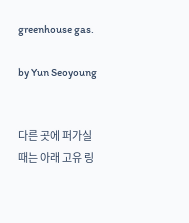greenhouse gas.

by Yun Seoyoung


다른 곳에 퍼가실 때는 아래 고유 링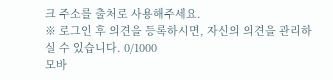크 주소를 출처로 사용해주세요.
※ 로그인 후 의견을 등록하시면, 자신의 의견을 관리하실 수 있습니다. 0/1000
모바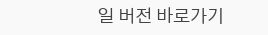일 버전 바로가기